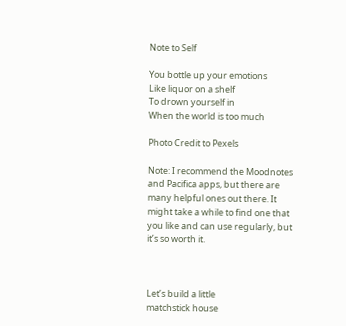Note to Self

You bottle up your emotions
Like liquor on a shelf
To drown yourself in
When the world is too much

Photo Credit to Pexels

Note: I recommend the Moodnotes and Pacifica apps, but there are many helpful ones out there. It might take a while to find one that you like and can use regularly, but it’s so worth it.



Let’s build a little
matchstick house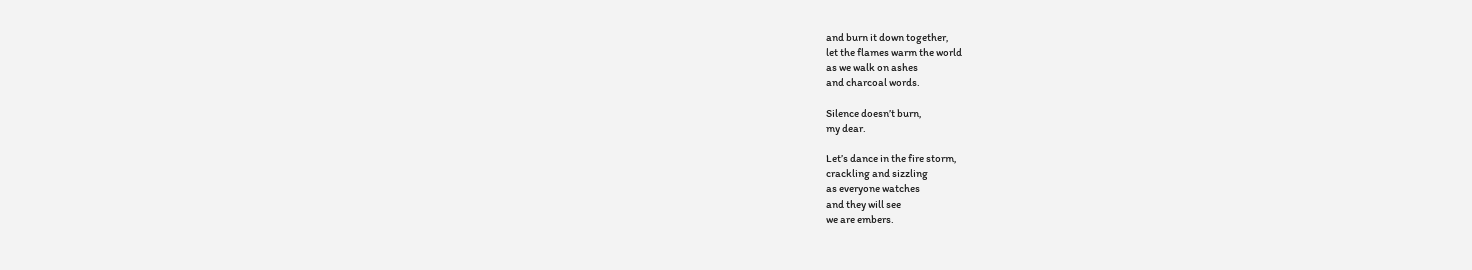and burn it down together,
let the flames warm the world
as we walk on ashes
and charcoal words.

Silence doesn’t burn,
my dear.

Let’s dance in the fire storm,
crackling and sizzling
as everyone watches
and they will see
we are embers.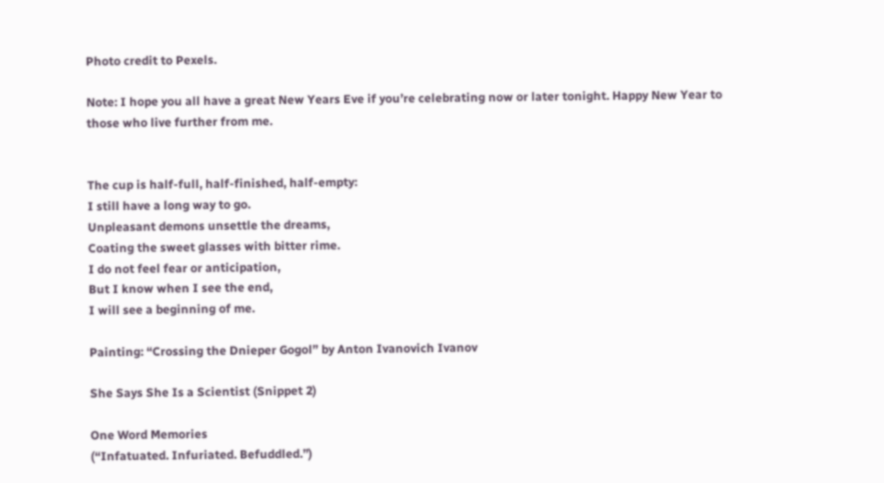Photo credit to Pexels.

Note: I hope you all have a great New Years Eve if you’re celebrating now or later tonight. Happy New Year to those who live further from me.


The cup is half-full, half-finished, half-empty:
I still have a long way to go.
Unpleasant demons unsettle the dreams,
Coating the sweet glasses with bitter rime.
I do not feel fear or anticipation,
But I know when I see the end,
I will see a beginning of me.

Painting: “Crossing the Dnieper Gogol” by Anton Ivanovich Ivanov

She Says She Is a Scientist (Snippet 2)

One Word Memories
(“Infatuated. Infuriated. Befuddled.”)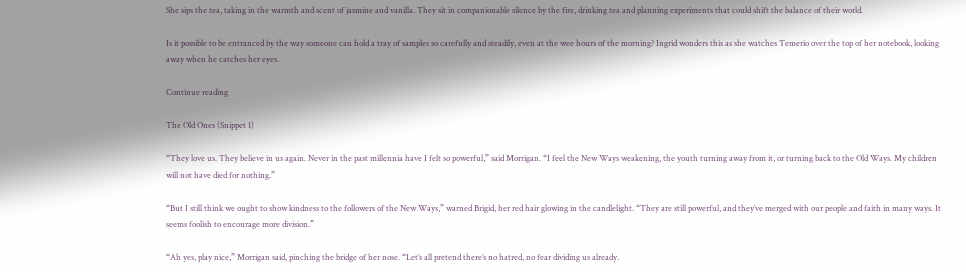She sips the tea, taking in the warmth and scent of jasmine and vanilla. They sit in companionable silence by the fire, drinking tea and planning experiments that could shift the balance of their world.

Is it possible to be entranced by the way someone can hold a tray of samples so carefully and steadily, even at the wee hours of the morning? Ingrid wonders this as she watches Temerio over the top of her notebook, looking away when he catches her eyes.

Continue reading

The Old Ones (Snippet 1)

“They love us. They believe in us again. Never in the past millennia have I felt so powerful,” said Morrigan. “I feel the New Ways weakening, the youth turning away from it, or turning back to the Old Ways. My children will not have died for nothing.”

“But I still think we ought to show kindness to the followers of the New Ways,” warned Brigid, her red hair glowing in the candlelight. “They are still powerful, and they’ve merged with our people and faith in many ways. It seems foolish to encourage more division.”

“Ah yes, play nice,” Morrigan said, pinching the bridge of her nose. “Let’s all pretend there’s no hatred, no fear dividing us already.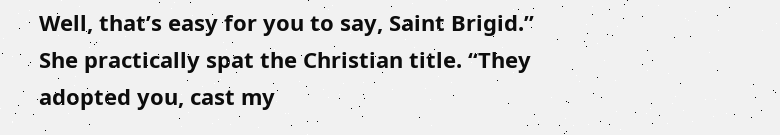Well, that’s easy for you to say, Saint Brigid.” She practically spat the Christian title. “They adopted you, cast my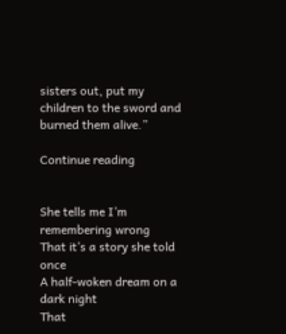sisters out, put my children to the sword and burned them alive.”

Continue reading


She tells me I’m remembering wrong
That it’s a story she told once
A half-woken dream on a dark night
That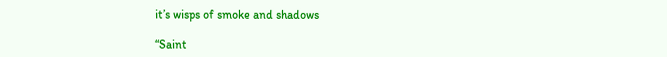it’s wisps of smoke and shadows

“Saint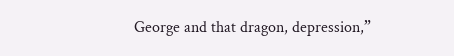George and that dragon, depression,”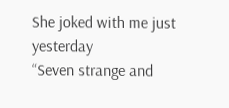She joked with me just yesterday
“Seven strange and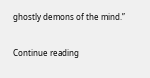ghostly demons of the mind.”

Continue reading